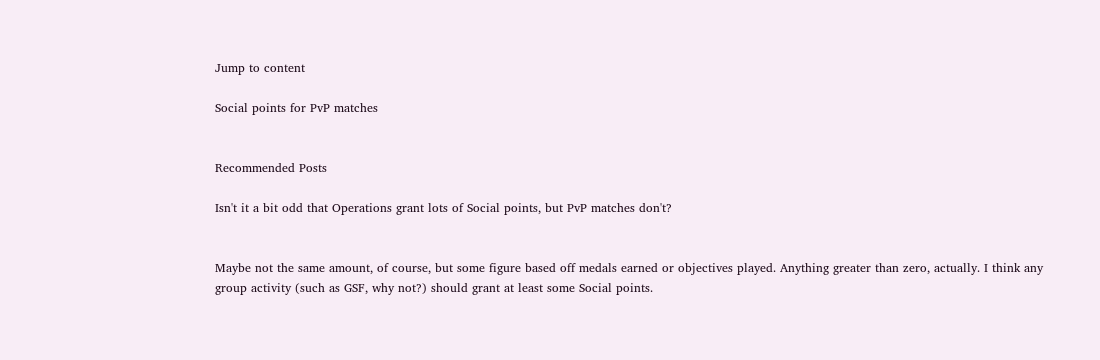Jump to content

Social points for PvP matches


Recommended Posts

Isn't it a bit odd that Operations grant lots of Social points, but PvP matches don't?


Maybe not the same amount, of course, but some figure based off medals earned or objectives played. Anything greater than zero, actually. I think any group activity (such as GSF, why not?) should grant at least some Social points.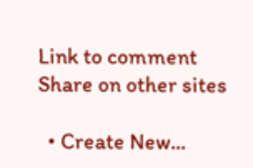Link to comment
Share on other sites

  • Create New...